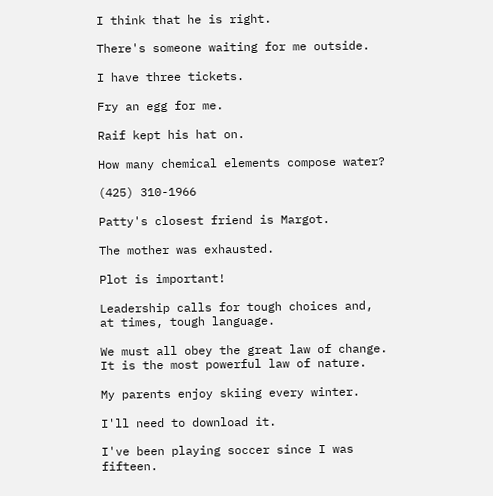I think that he is right.

There's someone waiting for me outside.

I have three tickets.

Fry an egg for me.

Raif kept his hat on.

How many chemical elements compose water?

(425) 310-1966

Patty's closest friend is Margot.

The mother was exhausted.

Plot is important!

Leadership calls for tough choices and, at times, tough language.

We must all obey the great law of change. It is the most powerful law of nature.

My parents enjoy skiing every winter.

I'll need to download it.

I've been playing soccer since I was fifteen.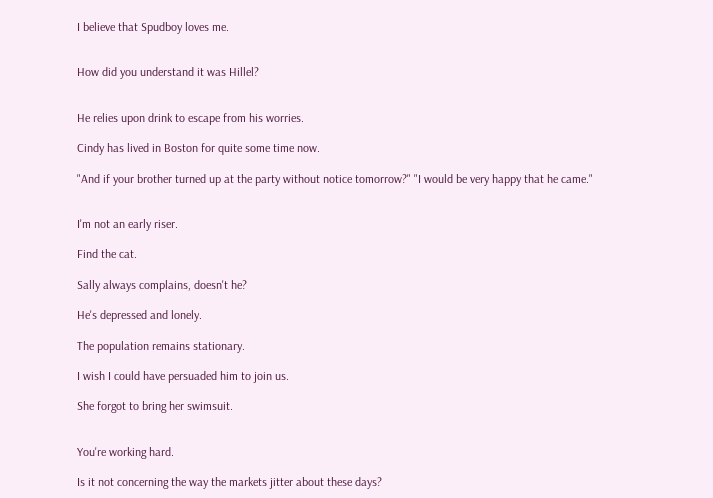I believe that Spudboy loves me.


How did you understand it was Hillel?


He relies upon drink to escape from his worries.

Cindy has lived in Boston for quite some time now.

"And if your brother turned up at the party without notice tomorrow?" "I would be very happy that he came."


I'm not an early riser.

Find the cat.

Sally always complains, doesn't he?

He's depressed and lonely.

The population remains stationary.

I wish I could have persuaded him to join us.

She forgot to bring her swimsuit.


You're working hard.

Is it not concerning the way the markets jitter about these days?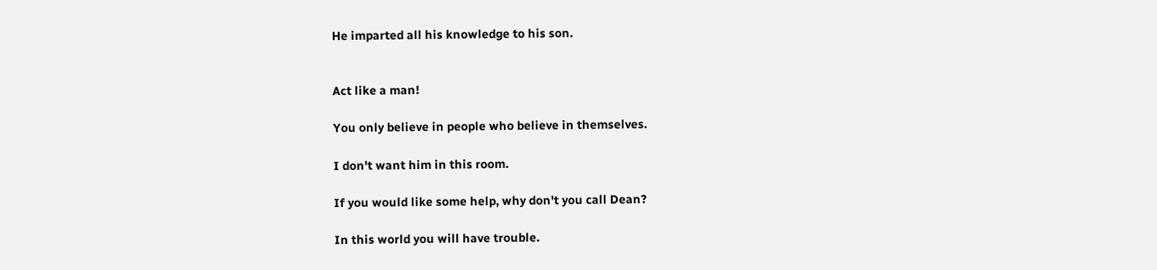He imparted all his knowledge to his son.


Act like a man!

You only believe in people who believe in themselves.

I don't want him in this room.

If you would like some help, why don't you call Dean?

In this world you will have trouble.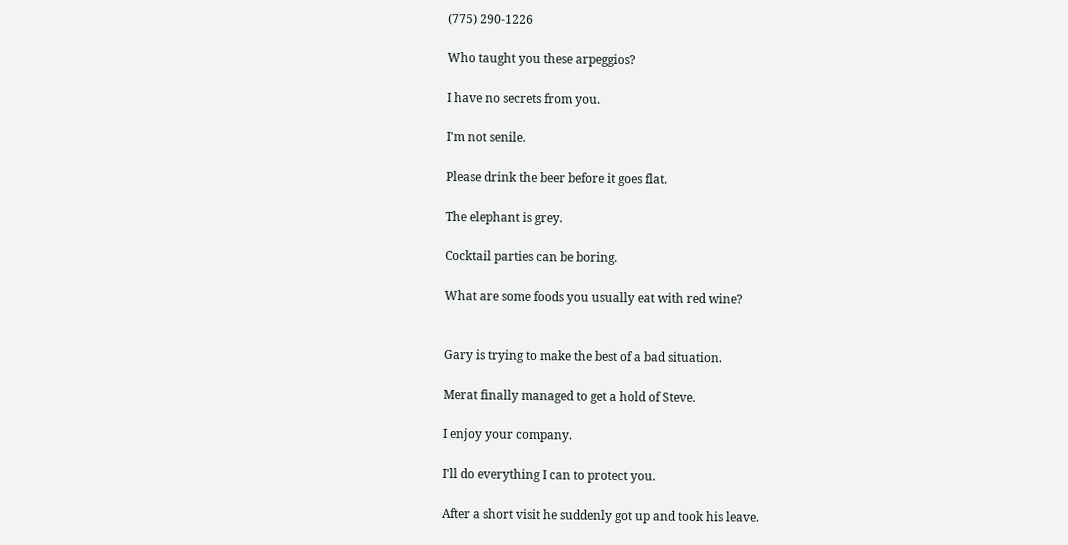(775) 290-1226

Who taught you these arpeggios?

I have no secrets from you.

I'm not senile.

Please drink the beer before it goes flat.

The elephant is grey.

Cocktail parties can be boring.

What are some foods you usually eat with red wine?


Gary is trying to make the best of a bad situation.

Merat finally managed to get a hold of Steve.

I enjoy your company.

I'll do everything I can to protect you.

After a short visit he suddenly got up and took his leave.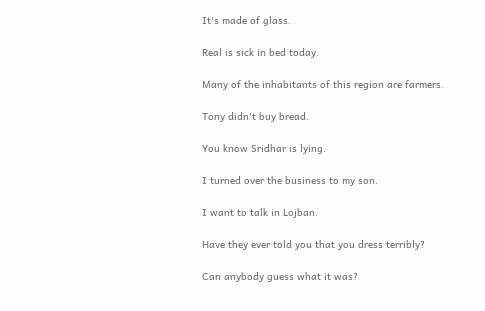It's made of glass.

Real is sick in bed today.

Many of the inhabitants of this region are farmers.

Tony didn't buy bread.

You know Sridhar is lying.

I turned over the business to my son.

I want to talk in Lojban.

Have they ever told you that you dress terribly?

Can anybody guess what it was?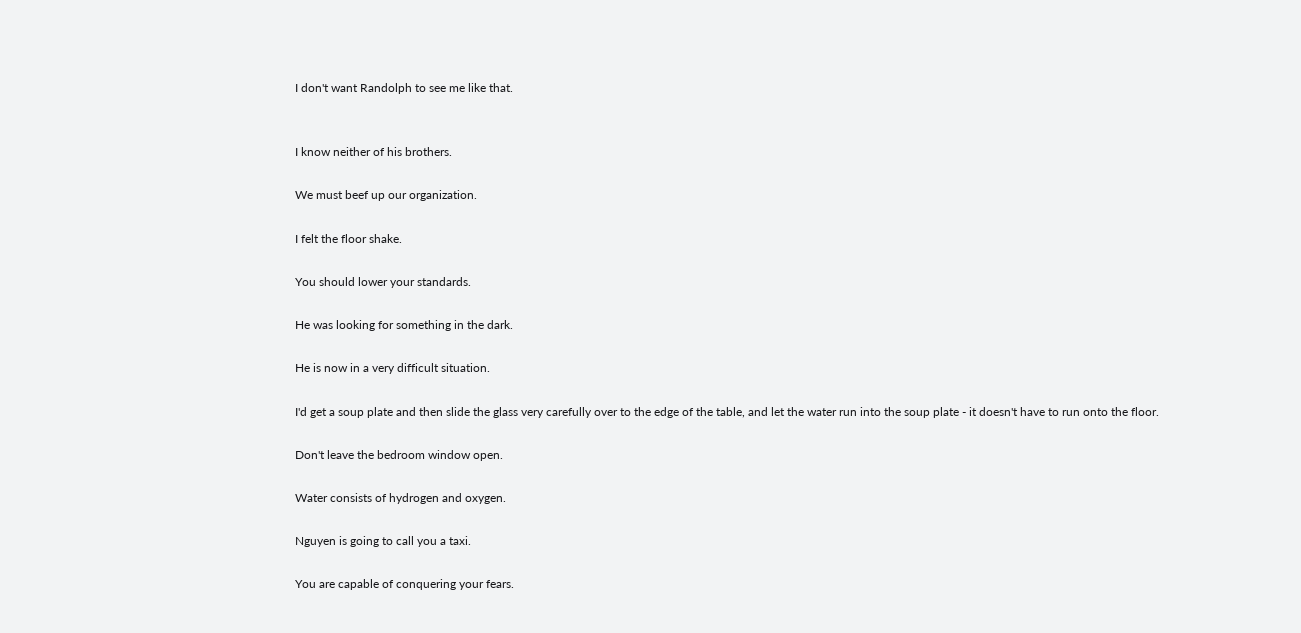I don't want Randolph to see me like that.


I know neither of his brothers.

We must beef up our organization.

I felt the floor shake.

You should lower your standards.

He was looking for something in the dark.

He is now in a very difficult situation.

I'd get a soup plate and then slide the glass very carefully over to the edge of the table, and let the water run into the soup plate - it doesn't have to run onto the floor.

Don't leave the bedroom window open.

Water consists of hydrogen and oxygen.

Nguyen is going to call you a taxi.

You are capable of conquering your fears.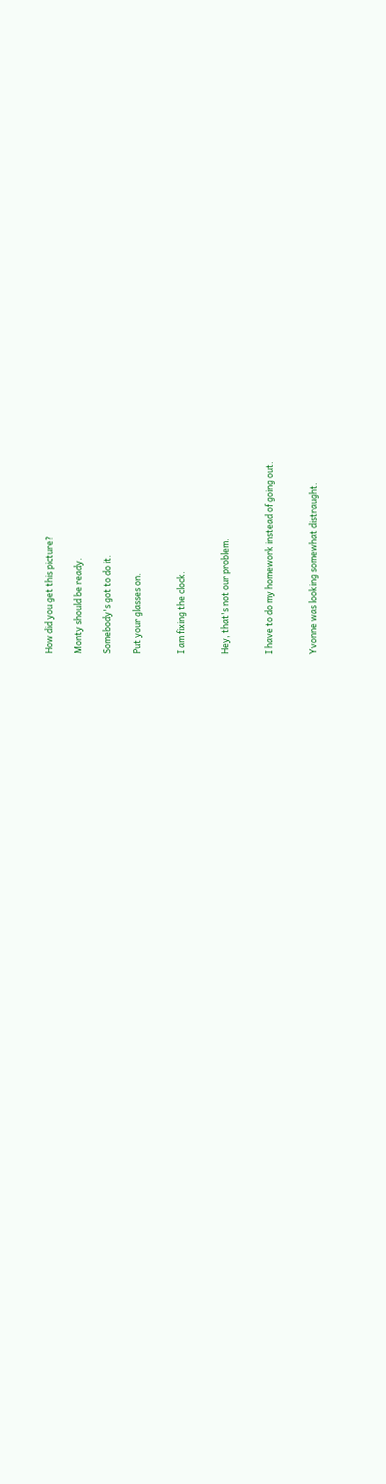How did you get this picture?

Monty should be ready.

Somebody's got to do it.

Put your glasses on.


I am fixing the clock.


Hey, that's not our problem.


I have to do my homework instead of going out.


Yvonne was looking somewhat distraught.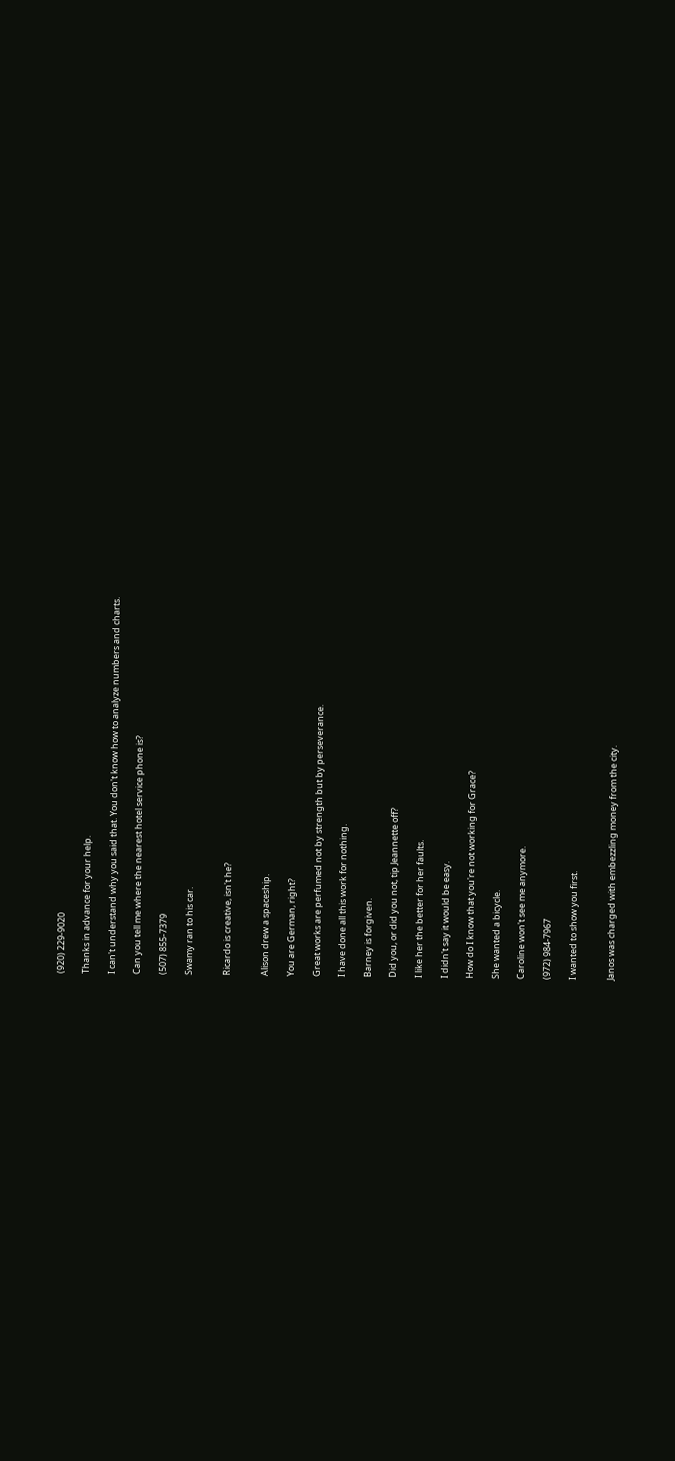(920) 229-9020

Thanks in advance for your help.

I can't understand why you said that. You don't know how to analyze numbers and charts.

Can you tell me where the nearest hotel service phone is?

(507) 855-7379

Swamy ran to his car.


Ricardo is creative, isn't he?


Alison drew a spaceship.

You are German, right?

Great works are perfumed not by strength but by perseverance.

I have done all this work for nothing.

Barney is forgiven.

Did you, or did you not, tip Jeannette off?

I like her the better for her faults.

I didn't say it would be easy.

How do I know that you're not working for Grace?

She wanted a bicycle.

Caroline won't see me anymore.

(972) 984-7967

I wanted to show you first.


Janos was charged with embezzling money from the city.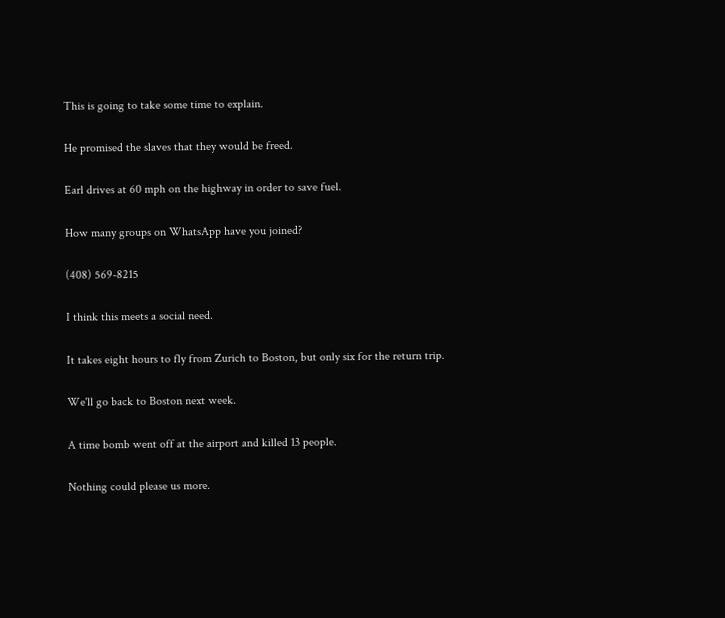This is going to take some time to explain.

He promised the slaves that they would be freed.

Earl drives at 60 mph on the highway in order to save fuel.

How many groups on WhatsApp have you joined?

(408) 569-8215

I think this meets a social need.

It takes eight hours to fly from Zurich to Boston, but only six for the return trip.

We'll go back to Boston next week.

A time bomb went off at the airport and killed 13 people.

Nothing could please us more.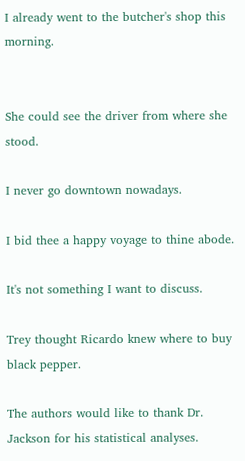I already went to the butcher's shop this morning.


She could see the driver from where she stood.

I never go downtown nowadays.

I bid thee a happy voyage to thine abode.

It's not something I want to discuss.

Trey thought Ricardo knew where to buy black pepper.

The authors would like to thank Dr. Jackson for his statistical analyses.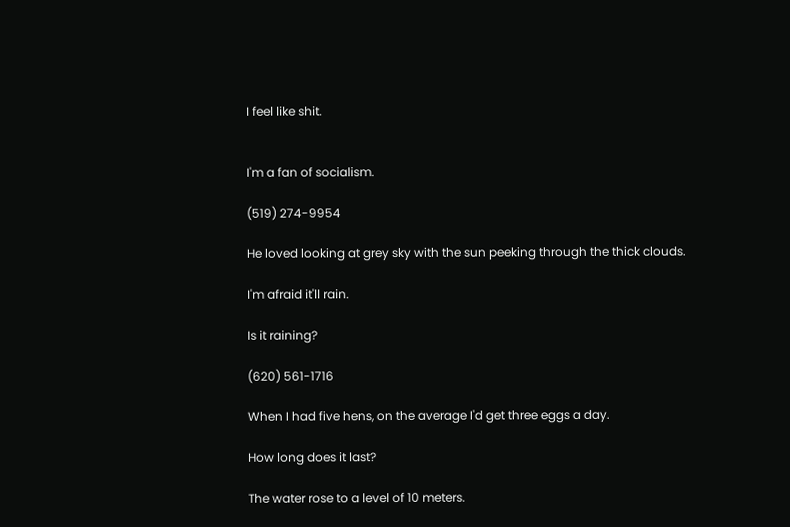I feel like shit.


I'm a fan of socialism.

(519) 274-9954

He loved looking at grey sky with the sun peeking through the thick clouds.

I'm afraid it'll rain.

Is it raining?

(620) 561-1716

When I had five hens, on the average I'd get three eggs a day.

How long does it last?

The water rose to a level of 10 meters.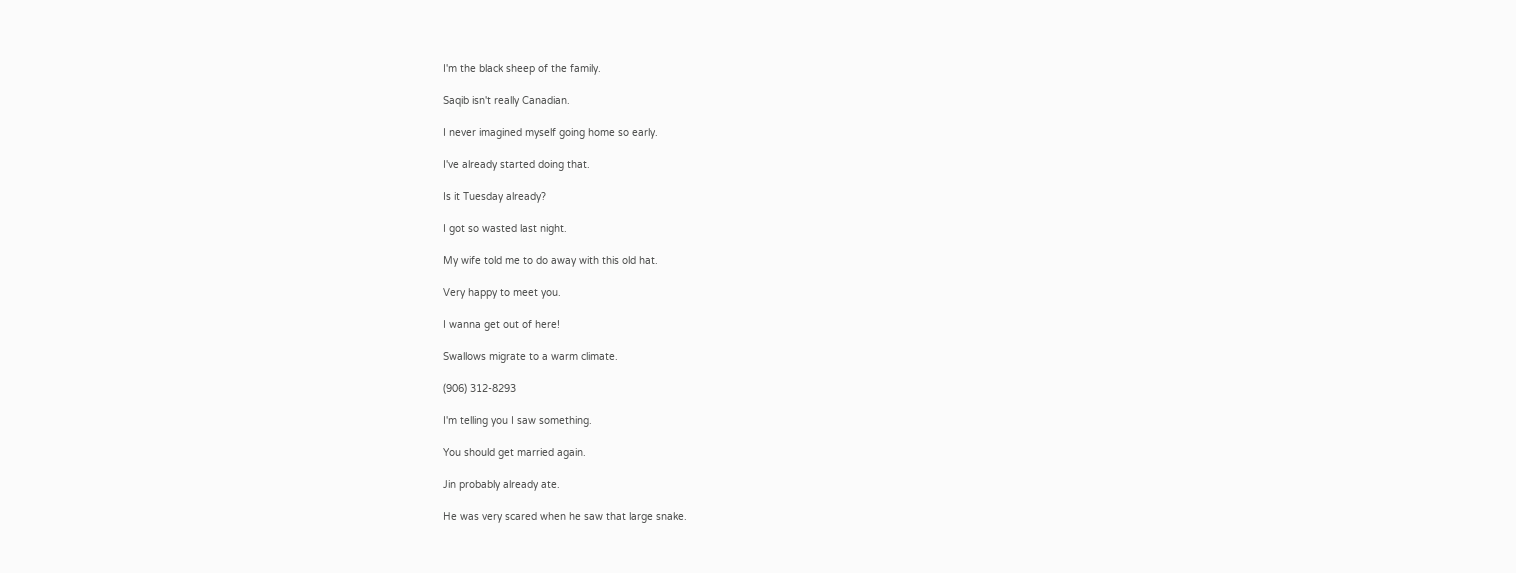I'm the black sheep of the family.

Saqib isn't really Canadian.

I never imagined myself going home so early.

I've already started doing that.

Is it Tuesday already?

I got so wasted last night.

My wife told me to do away with this old hat.

Very happy to meet you.

I wanna get out of here!

Swallows migrate to a warm climate.

(906) 312-8293

I'm telling you I saw something.

You should get married again.

Jin probably already ate.

He was very scared when he saw that large snake.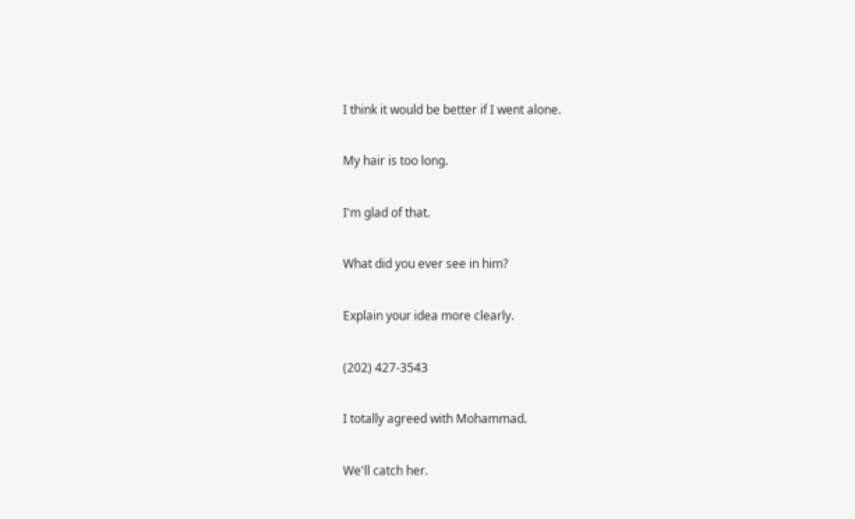I think it would be better if I went alone.

My hair is too long.

I'm glad of that.

What did you ever see in him?

Explain your idea more clearly.

(202) 427-3543

I totally agreed with Mohammad.

We'll catch her.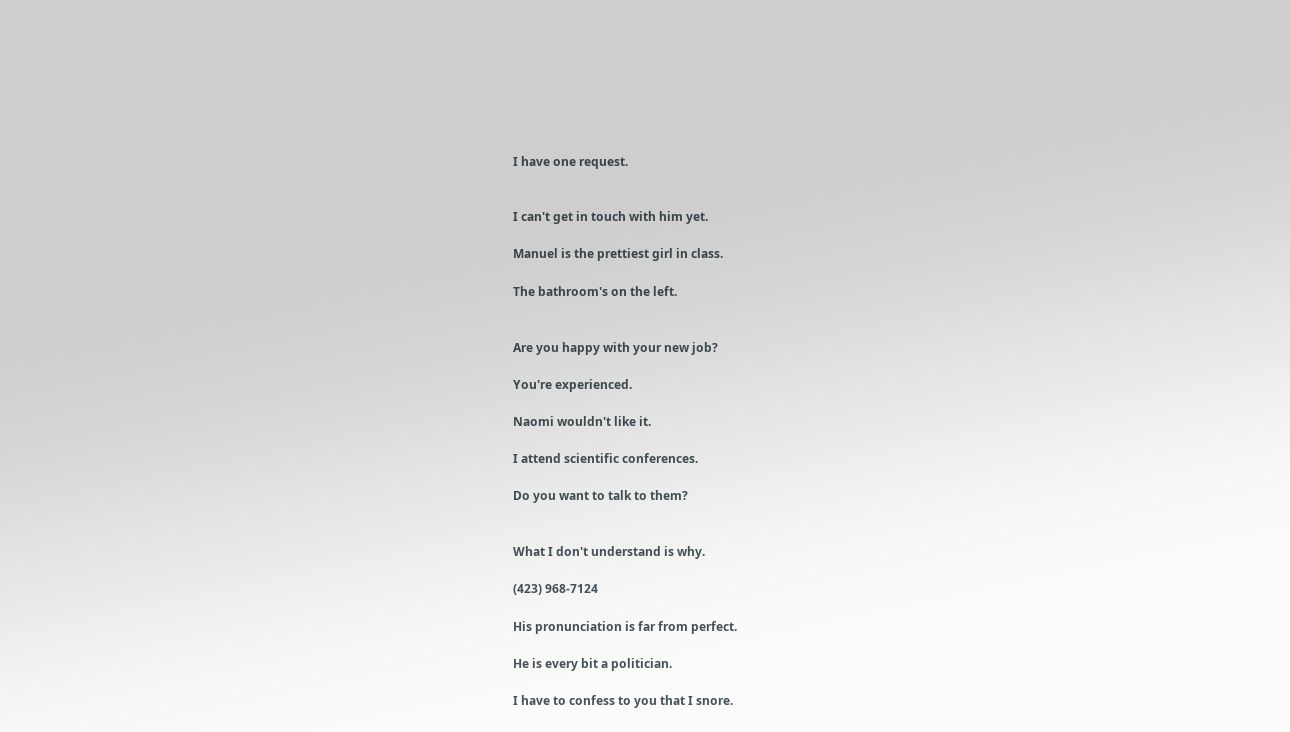I have one request.


I can't get in touch with him yet.

Manuel is the prettiest girl in class.

The bathroom's on the left.


Are you happy with your new job?

You're experienced.

Naomi wouldn't like it.

I attend scientific conferences.

Do you want to talk to them?


What I don't understand is why.

(423) 968-7124

His pronunciation is far from perfect.

He is every bit a politician.

I have to confess to you that I snore.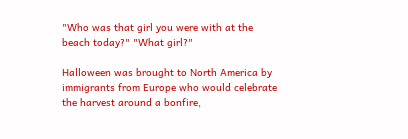"Who was that girl you were with at the beach today?" "What girl?"

Halloween was brought to North America by immigrants from Europe who would celebrate the harvest around a bonfire,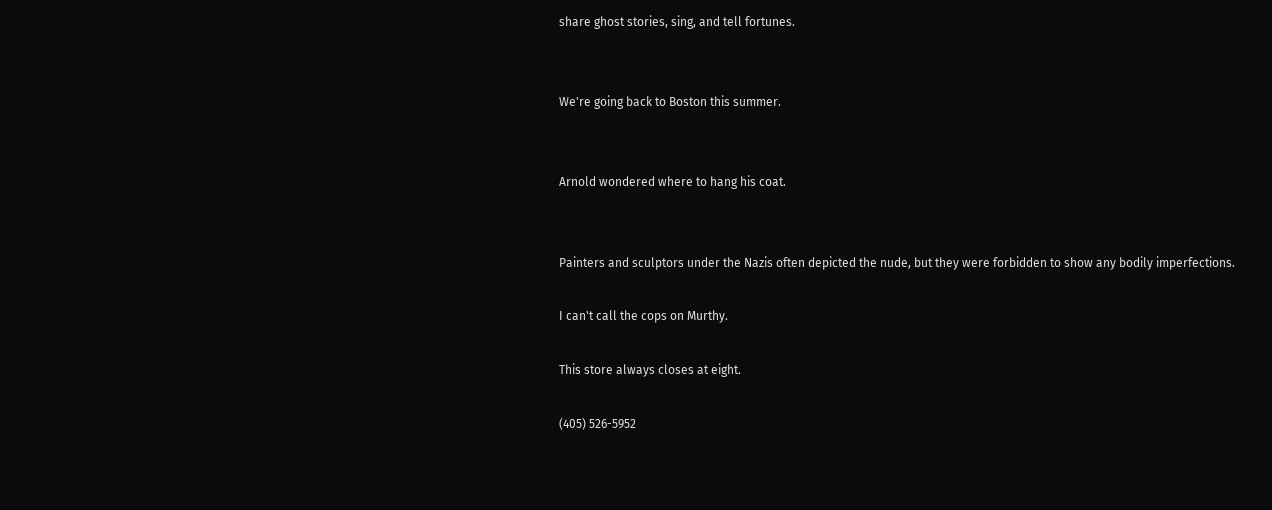share ghost stories, sing, and tell fortunes.


We're going back to Boston this summer.


Arnold wondered where to hang his coat.


Painters and sculptors under the Nazis often depicted the nude, but they were forbidden to show any bodily imperfections.

I can't call the cops on Murthy.

This store always closes at eight.

(405) 526-5952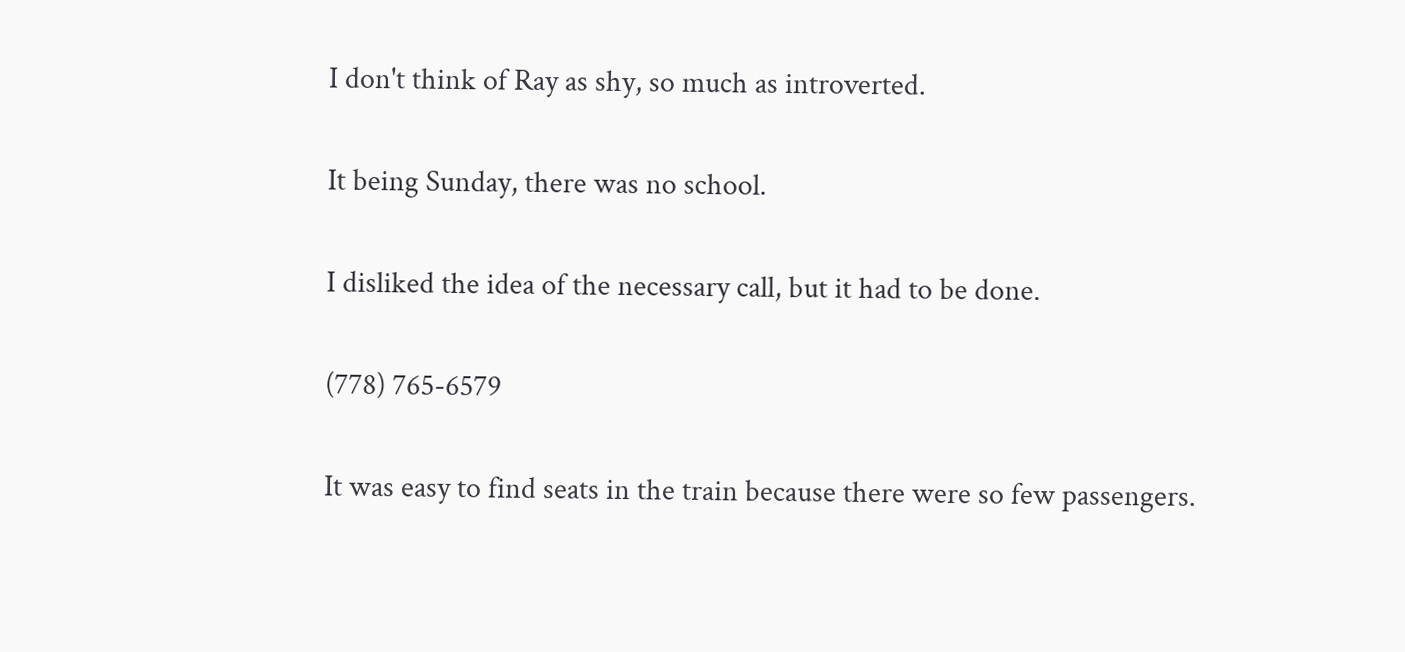I don't think of Ray as shy, so much as introverted.

It being Sunday, there was no school.

I disliked the idea of the necessary call, but it had to be done.

(778) 765-6579

It was easy to find seats in the train because there were so few passengers.